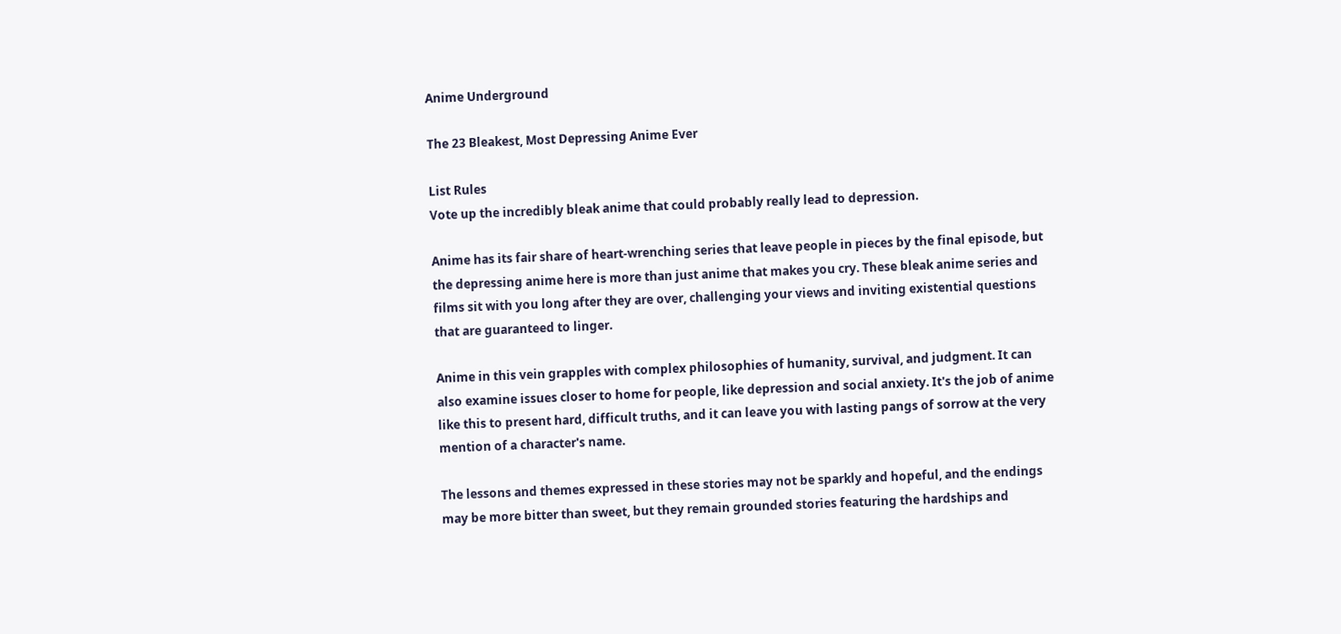Anime Underground

The 23 Bleakest, Most Depressing Anime Ever

List Rules
Vote up the incredibly bleak anime that could probably really lead to depression.

Anime has its fair share of heart-wrenching series that leave people in pieces by the final episode, but the depressing anime here is more than just anime that makes you cry. These bleak anime series and films sit with you long after they are over, challenging your views and inviting existential questions that are guaranteed to linger.

Anime in this vein grapples with complex philosophies of humanity, survival, and judgment. It can also examine issues closer to home for people, like depression and social anxiety. It's the job of anime like this to present hard, difficult truths, and it can leave you with lasting pangs of sorrow at the very mention of a character's name.

The lessons and themes expressed in these stories may not be sparkly and hopeful, and the endings may be more bitter than sweet, but they remain grounded stories featuring the hardships and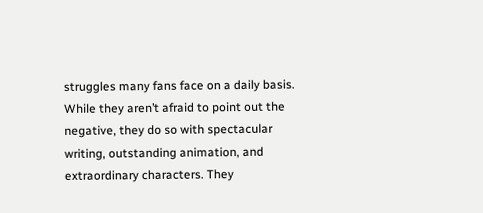struggles many fans face on a daily basis. While they aren’t afraid to point out the negative, they do so with spectacular writing, outstanding animation, and extraordinary characters. They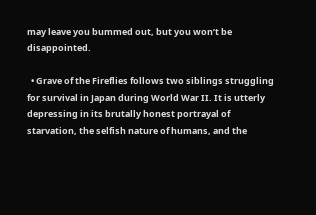may leave you bummed out, but you won’t be disappointed.

  • Grave of the Fireflies follows two siblings struggling for survival in Japan during World War II. It is utterly depressing in its brutally honest portrayal of starvation, the selfish nature of humans, and the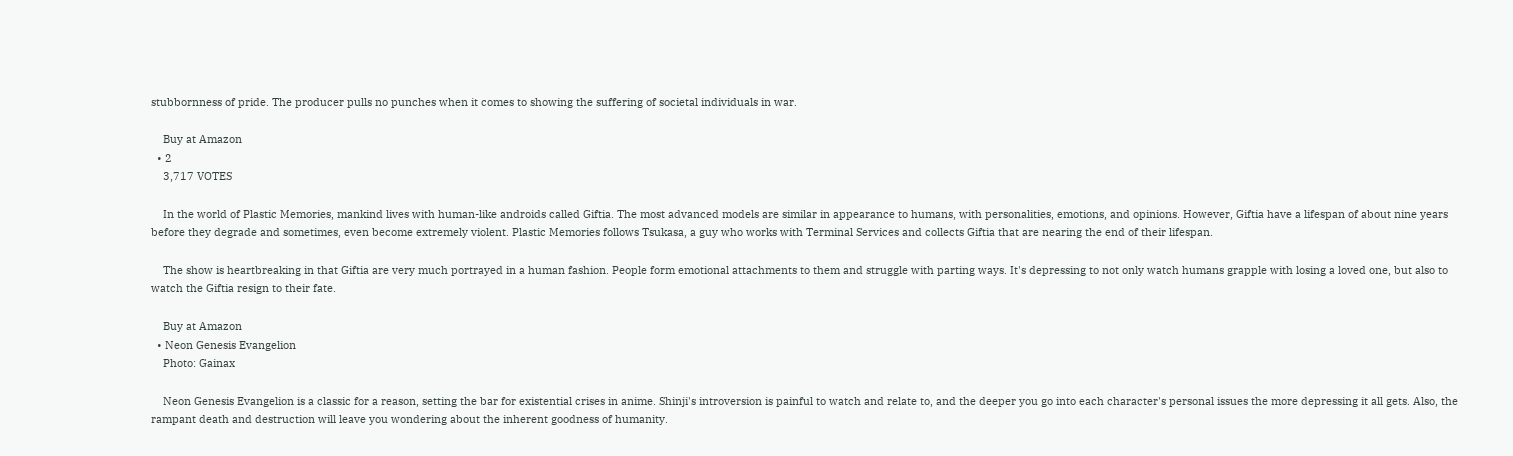stubbornness of pride. The producer pulls no punches when it comes to showing the suffering of societal individuals in war.

    Buy at Amazon
  • 2
    3,717 VOTES

    In the world of Plastic Memories, mankind lives with human-like androids called Giftia. The most advanced models are similar in appearance to humans, with personalities, emotions, and opinions. However, Giftia have a lifespan of about nine years before they degrade and sometimes, even become extremely violent. Plastic Memories follows Tsukasa, a guy who works with Terminal Services and collects Giftia that are nearing the end of their lifespan.

    The show is heartbreaking in that Giftia are very much portrayed in a human fashion. People form emotional attachments to them and struggle with parting ways. It's depressing to not only watch humans grapple with losing a loved one, but also to watch the Giftia resign to their fate.

    Buy at Amazon
  • Neon Genesis Evangelion
    Photo: Gainax

    Neon Genesis Evangelion is a classic for a reason, setting the bar for existential crises in anime. Shinji's introversion is painful to watch and relate to, and the deeper you go into each character's personal issues the more depressing it all gets. Also, the rampant death and destruction will leave you wondering about the inherent goodness of humanity.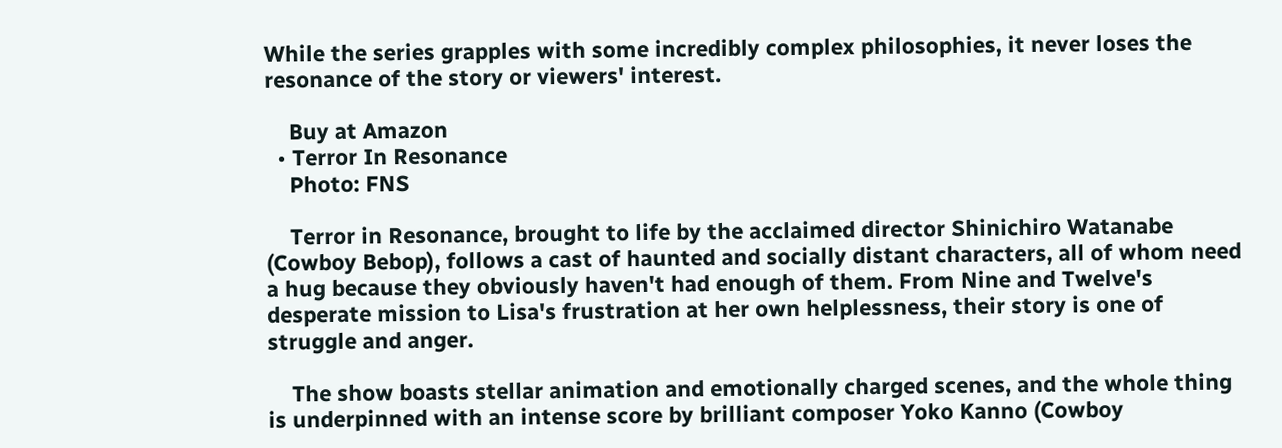While the series grapples with some incredibly complex philosophies, it never loses the resonance of the story or viewers' interest.

    Buy at Amazon
  • Terror In Resonance
    Photo: FNS

    Terror in Resonance, brought to life by the acclaimed director Shinichiro Watanabe (Cowboy Bebop), follows a cast of haunted and socially distant characters, all of whom need a hug because they obviously haven't had enough of them. From Nine and Twelve's desperate mission to Lisa's frustration at her own helplessness, their story is one of struggle and anger.

    The show boasts stellar animation and emotionally charged scenes, and the whole thing is underpinned with an intense score by brilliant composer Yoko Kanno (Cowboy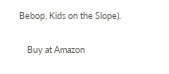Bebop, Kids on the Slope).

    Buy at Amazon